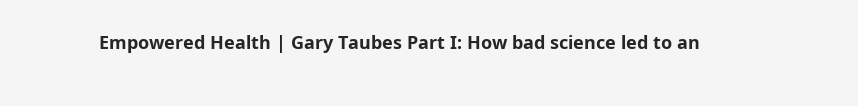Empowered Health | Gary Taubes Part I: How bad science led to an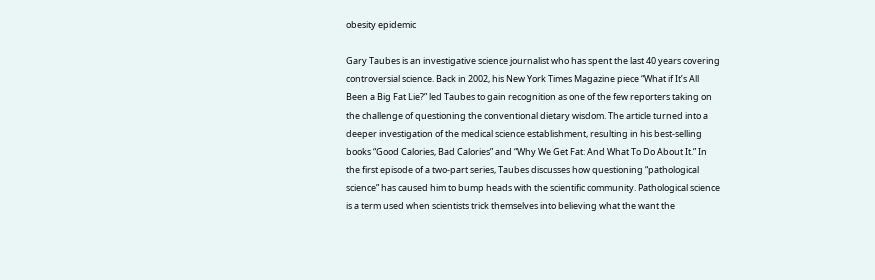obesity epidemic

Gary Taubes is an investigative science journalist who has spent the last 40 years covering controversial science. Back in 2002, his New York Times Magazine piece “What if It’s All Been a Big Fat Lie?” led Taubes to gain recognition as one of the few reporters taking on the challenge of questioning the conventional dietary wisdom. The article turned into a deeper investigation of the medical science establishment, resulting in his best-selling books “Good Calories, Bad Calories” and “Why We Get Fat: And What To Do About It.” In the first episode of a two-part series, Taubes discusses how questioning “pathological science” has caused him to bump heads with the scientific community. Pathological science is a term used when scientists trick themselves into believing what the want the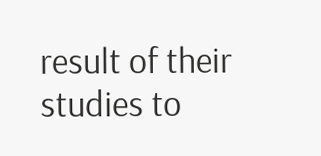result of their studies to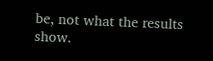be, not what the results show.